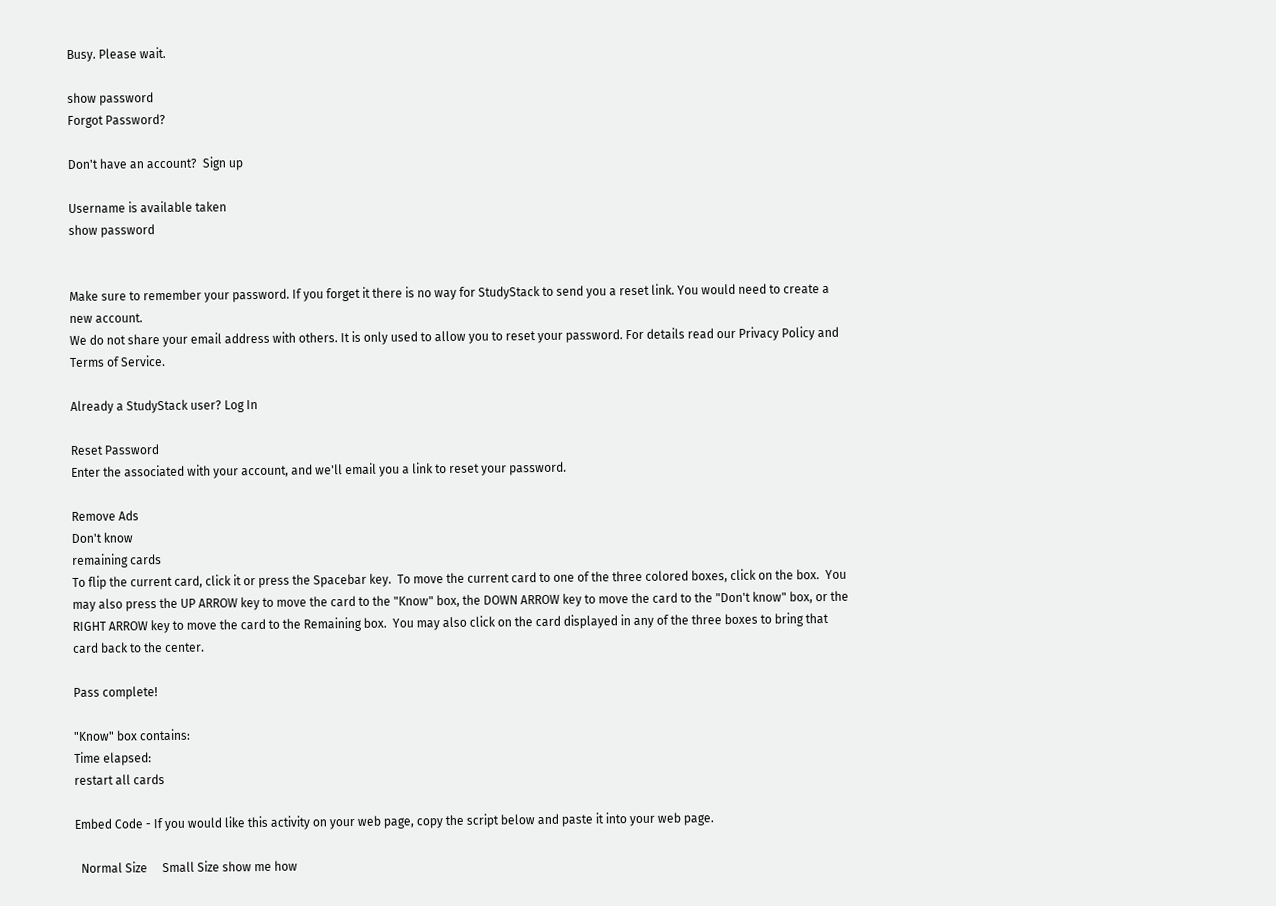Busy. Please wait.

show password
Forgot Password?

Don't have an account?  Sign up

Username is available taken
show password


Make sure to remember your password. If you forget it there is no way for StudyStack to send you a reset link. You would need to create a new account.
We do not share your email address with others. It is only used to allow you to reset your password. For details read our Privacy Policy and Terms of Service.

Already a StudyStack user? Log In

Reset Password
Enter the associated with your account, and we'll email you a link to reset your password.

Remove Ads
Don't know
remaining cards
To flip the current card, click it or press the Spacebar key.  To move the current card to one of the three colored boxes, click on the box.  You may also press the UP ARROW key to move the card to the "Know" box, the DOWN ARROW key to move the card to the "Don't know" box, or the RIGHT ARROW key to move the card to the Remaining box.  You may also click on the card displayed in any of the three boxes to bring that card back to the center.

Pass complete!

"Know" box contains:
Time elapsed:
restart all cards

Embed Code - If you would like this activity on your web page, copy the script below and paste it into your web page.

  Normal Size     Small Size show me how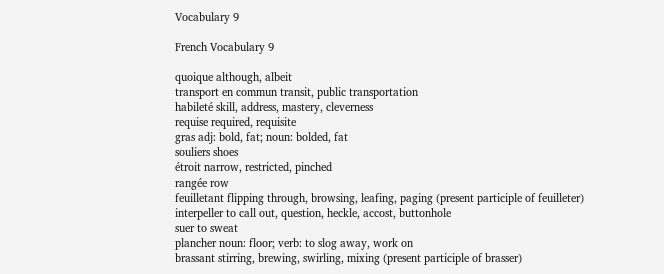Vocabulary 9

French Vocabulary 9

quoique although, albeit
transport en commun transit, public transportation
habileté skill, address, mastery, cleverness
requise required, requisite
gras adj: bold, fat; noun: bolded, fat
souliers shoes
étroit narrow, restricted, pinched
rangée row
feuilletant flipping through, browsing, leafing, paging (present participle of feuilleter)
interpeller to call out, question, heckle, accost, buttonhole
suer to sweat
plancher noun: floor; verb: to slog away, work on
brassant stirring, brewing, swirling, mixing (present participle of brasser)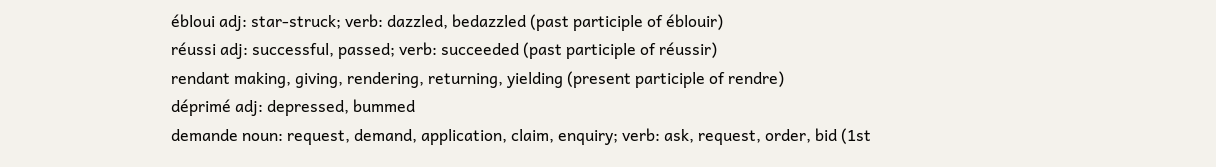ébloui adj: star-struck; verb: dazzled, bedazzled (past participle of éblouir)
réussi adj: successful, passed; verb: succeeded (past participle of réussir)
rendant making, giving, rendering, returning, yielding (present participle of rendre)
déprimé adj: depressed, bummed
demande noun: request, demand, application, claim, enquiry; verb: ask, request, order, bid (1st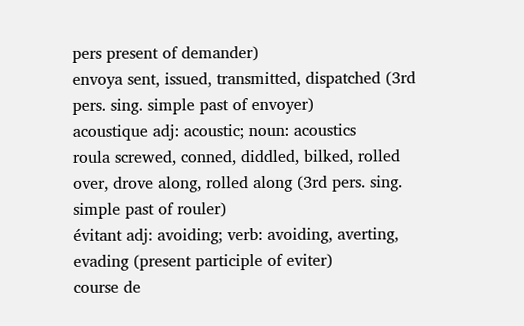pers present of demander)
envoya sent, issued, transmitted, dispatched (3rd pers. sing. simple past of envoyer)
acoustique adj: acoustic; noun: acoustics
roula screwed, conned, diddled, bilked, rolled over, drove along, rolled along (3rd pers. sing. simple past of rouler)
évitant adj: avoiding; verb: avoiding, averting, evading (present participle of eviter)
course de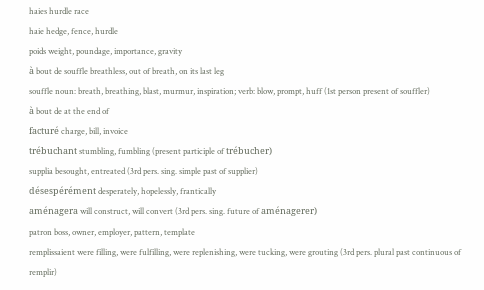haies hurdle race
haie hedge, fence, hurdle
poids weight, poundage, importance, gravity
à bout de souffle breathless, out of breath, on its last leg
souffle noun: breath, breathing, blast, murmur, inspiration; verb: blow, prompt, huff (1st person present of souffler)
à bout de at the end of
facturé charge, bill, invoice
trébuchant stumbling, fumbling (present participle of trébucher)
supplia besought, entreated (3rd pers. sing. simple past of supplier)
désespérément desperately, hopelessly, frantically
aménagera will construct, will convert (3rd pers. sing. future of aménagerer)
patron boss, owner, employer, pattern, template
remplissaient were filling, were fulfilling, were replenishing, were tucking, were grouting (3rd pers. plural past continuous of remplir)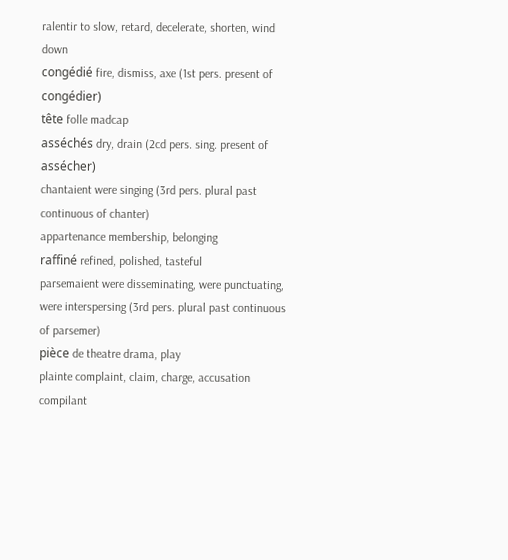ralentir to slow, retard, decelerate, shorten, wind down
congédié fire, dismiss, axe (1st pers. present of congédier)
tête folle madcap
asséchés dry, drain (2cd pers. sing. present of assécher)
chantaient were singing (3rd pers. plural past continuous of chanter)
appartenance membership, belonging
raffiné refined, polished, tasteful
parsemaient were disseminating, were punctuating, were interspersing (3rd pers. plural past continuous of parsemer)
pièce de theatre drama, play
plainte complaint, claim, charge, accusation
compilant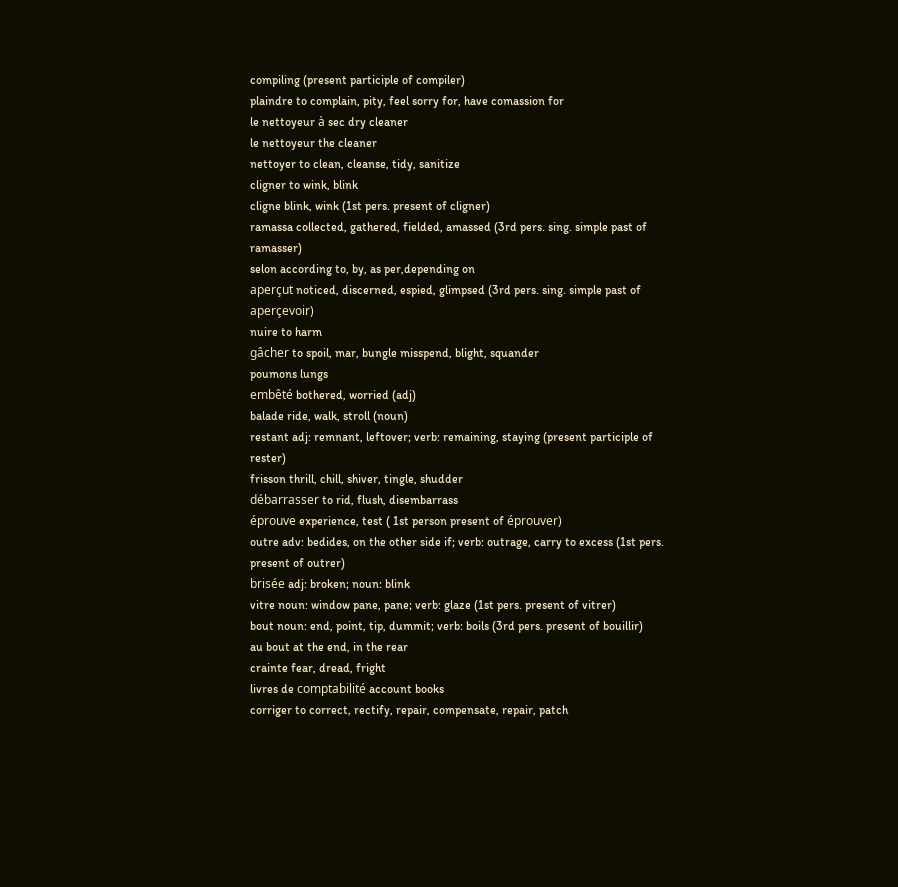compiling (present participle of compiler)
plaindre to complain, pity, feel sorry for, have comassion for
le nettoyeur à sec dry cleaner
le nettoyeur the cleaner
nettoyer to clean, cleanse, tidy, sanitize
cligner to wink, blink
cligne blink, wink (1st pers. present of cligner)
ramassa collected, gathered, fielded, amassed (3rd pers. sing. simple past of ramasser)
selon according to, by, as per,depending on
aperçut noticed, discerned, espied, glimpsed (3rd pers. sing. simple past of aperçevoir)
nuire to harm
gâcher to spoil, mar, bungle misspend, blight, squander
poumons lungs
embêté bothered, worried (adj)
balade ride, walk, stroll (noun)
restant adj: remnant, leftover; verb: remaining, staying (present participle of rester)
frisson thrill, chill, shiver, tingle, shudder
débarrasser to rid, flush, disembarrass
éprouve experience, test ( 1st person present of éprouver)
outre adv: bedides, on the other side if; verb: outrage, carry to excess (1st pers. present of outrer)
brisée adj: broken; noun: blink
vitre noun: window pane, pane; verb: glaze (1st pers. present of vitrer)
bout noun: end, point, tip, dummit; verb: boils (3rd pers. present of bouillir)
au bout at the end, in the rear
crainte fear, dread, fright
livres de comptabilité account books
corriger to correct, rectify, repair, compensate, repair, patch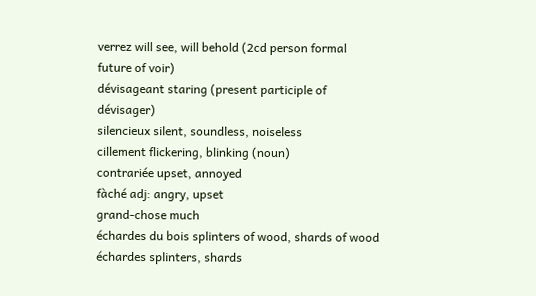verrez will see, will behold (2cd person formal future of voir)
dévisageant staring (present participle of dévisager)
silencieux silent, soundless, noiseless
cillement flickering, blinking (noun)
contrariée upset, annoyed
fàché adj: angry, upset
grand-chose much
échardes du bois splinters of wood, shards of wood
échardes splinters, shards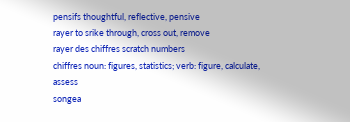pensifs thoughtful, reflective, pensive
rayer to srike through, cross out, remove
rayer des chiffres scratch numbers
chiffres noun: figures, statistics; verb: figure, calculate, assess
songea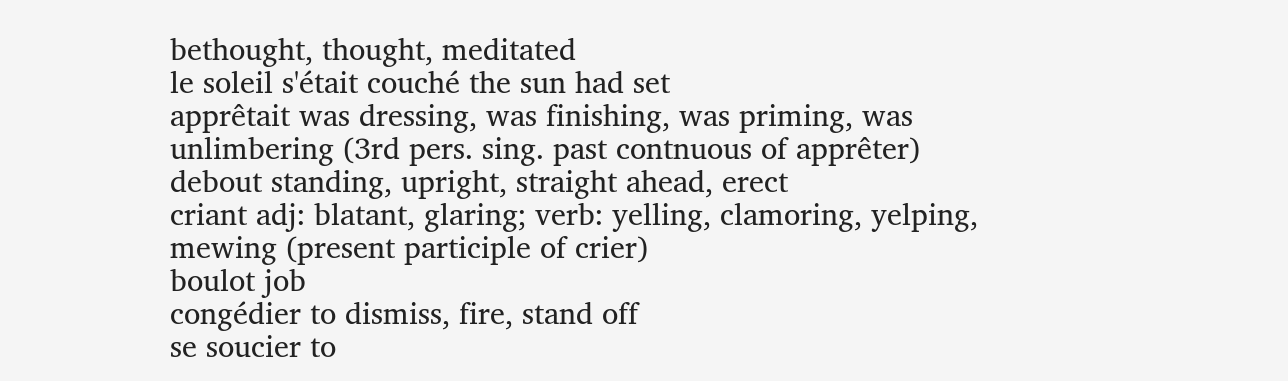bethought, thought, meditated
le soleil s'était couché the sun had set
apprêtait was dressing, was finishing, was priming, was unlimbering (3rd pers. sing. past contnuous of apprêter)
debout standing, upright, straight ahead, erect
criant adj: blatant, glaring; verb: yelling, clamoring, yelping, mewing (present participle of crier)
boulot job
congédier to dismiss, fire, stand off
se soucier to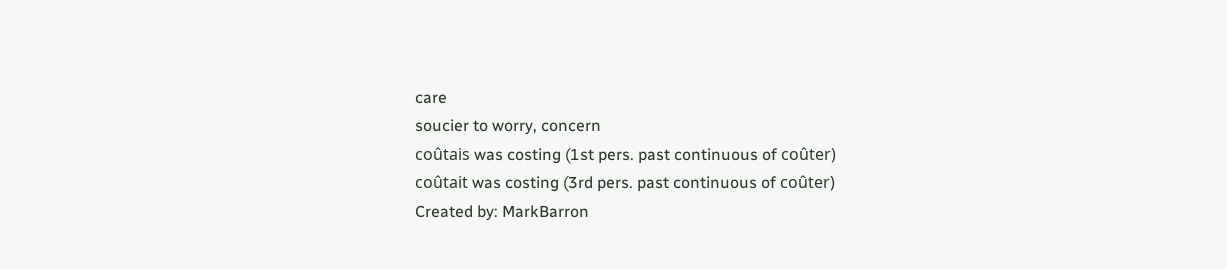care
soucier to worry, concern
coûtais was costing (1st pers. past continuous of coûter)
coûtait was costing (3rd pers. past continuous of coûter)
Created by: MarkBarron